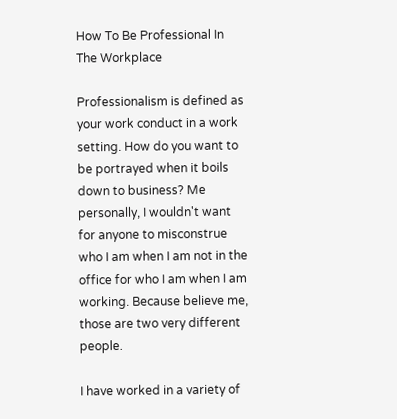How To Be Professional In The Workplace

Professionalism is defined as your work conduct in a work setting. How do you want to be portrayed when it boils down to business? Me personally, I wouldn't want for anyone to misconstrue who I am when I am not in the office for who I am when I am working. Because believe me, those are two very different people.

I have worked in a variety of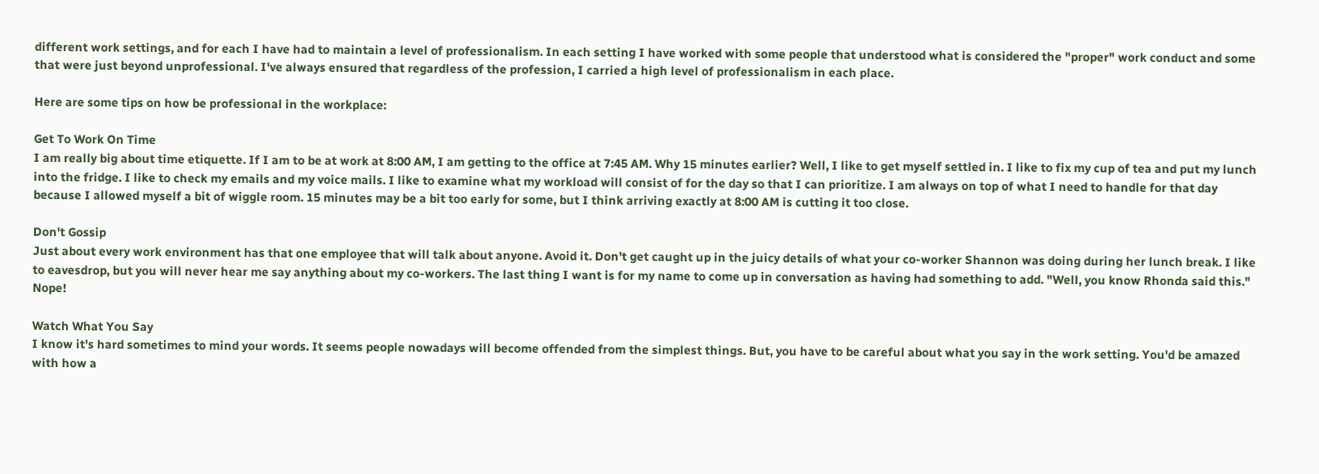different work settings, and for each I have had to maintain a level of professionalism. In each setting I have worked with some people that understood what is considered the "proper" work conduct and some that were just beyond unprofessional. I've always ensured that regardless of the profession, I carried a high level of professionalism in each place.

Here are some tips on how be professional in the workplace:

Get To Work On Time
I am really big about time etiquette. If I am to be at work at 8:00 AM, I am getting to the office at 7:45 AM. Why 15 minutes earlier? Well, I like to get myself settled in. I like to fix my cup of tea and put my lunch into the fridge. I like to check my emails and my voice mails. I like to examine what my workload will consist of for the day so that I can prioritize. I am always on top of what I need to handle for that day because I allowed myself a bit of wiggle room. 15 minutes may be a bit too early for some, but I think arriving exactly at 8:00 AM is cutting it too close.

Don't Gossip
Just about every work environment has that one employee that will talk about anyone. Avoid it. Don't get caught up in the juicy details of what your co-worker Shannon was doing during her lunch break. I like to eavesdrop, but you will never hear me say anything about my co-workers. The last thing I want is for my name to come up in conversation as having had something to add. "Well, you know Rhonda said this." Nope!

Watch What You Say
I know it's hard sometimes to mind your words. It seems people nowadays will become offended from the simplest things. But, you have to be careful about what you say in the work setting. You'd be amazed with how a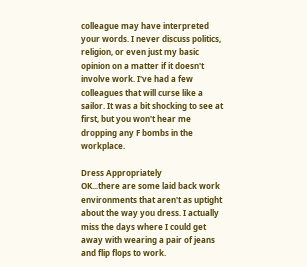colleague may have interpreted your words. I never discuss politics, religion, or even just my basic opinion on a matter if it doesn't involve work. I've had a few colleagues that will curse like a sailor. It was a bit shocking to see at first, but you won't hear me dropping any F bombs in the workplace.

Dress Appropriately
OK...there are some laid back work environments that aren't as uptight about the way you dress. I actually miss the days where I could get away with wearing a pair of jeans and flip flops to work.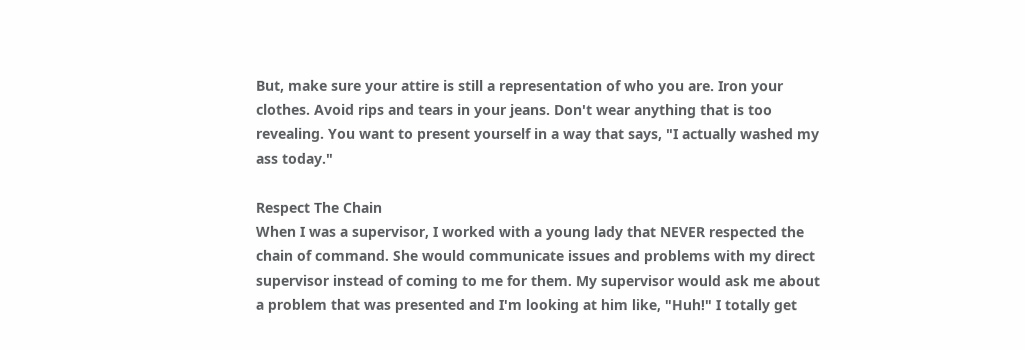But, make sure your attire is still a representation of who you are. Iron your clothes. Avoid rips and tears in your jeans. Don't wear anything that is too revealing. You want to present yourself in a way that says, "I actually washed my ass today."

Respect The Chain
When I was a supervisor, I worked with a young lady that NEVER respected the chain of command. She would communicate issues and problems with my direct supervisor instead of coming to me for them. My supervisor would ask me about a problem that was presented and I'm looking at him like, "Huh!" I totally get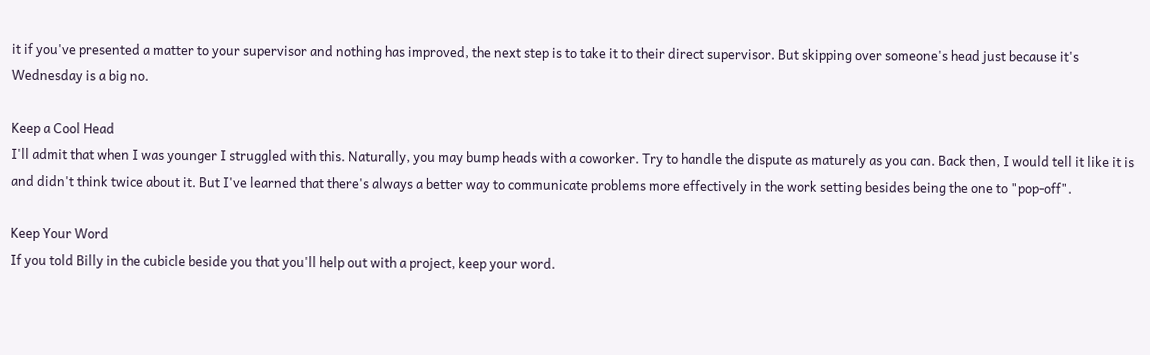it if you've presented a matter to your supervisor and nothing has improved, the next step is to take it to their direct supervisor. But skipping over someone's head just because it's Wednesday is a big no.

Keep a Cool Head
I'll admit that when I was younger I struggled with this. Naturally, you may bump heads with a coworker. Try to handle the dispute as maturely as you can. Back then, I would tell it like it is and didn't think twice about it. But I've learned that there's always a better way to communicate problems more effectively in the work setting besides being the one to "pop-off".

Keep Your Word
If you told Billy in the cubicle beside you that you'll help out with a project, keep your word.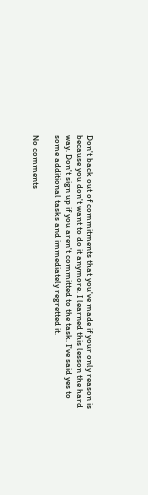Don't back out of commitments that you've made if your only reason is because you don't want to do it anymore. I learned this lesson the hard way. Don't sign up if you aren't committed to the task. I've said yes to some additional tasks and immediately regretted it.

No comments